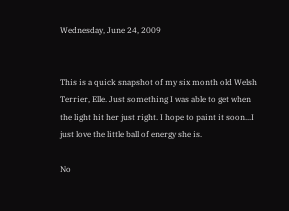Wednesday, June 24, 2009


This is a quick snapshot of my six month old Welsh Terrier, Elle. Just something I was able to get when the light hit her just right. I hope to paint it soon...I just love the little ball of energy she is.

No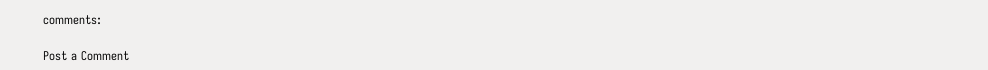comments:

Post a Comment